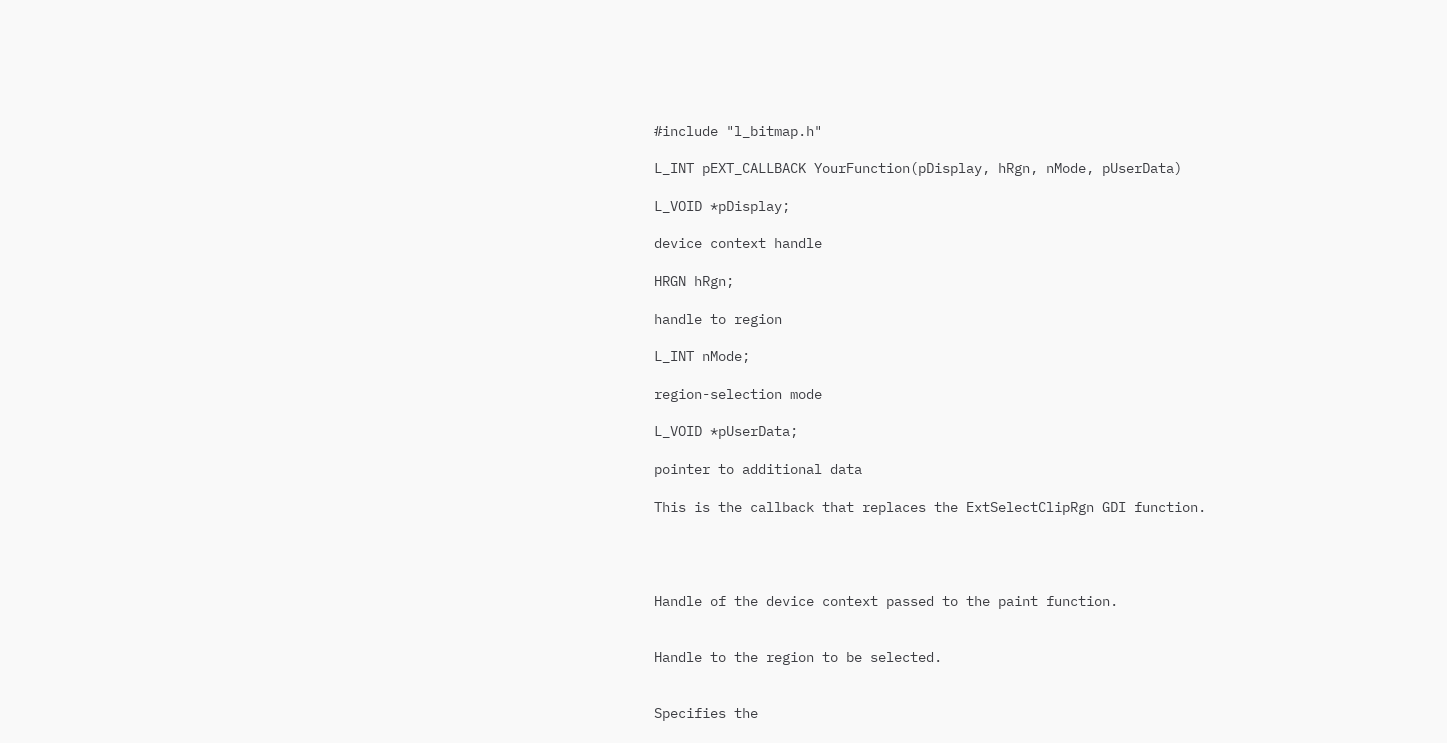#include "l_bitmap.h"

L_INT pEXT_CALLBACK YourFunction(pDisplay, hRgn, nMode, pUserData)

L_VOID *pDisplay;

device context handle

HRGN hRgn;

handle to region

L_INT nMode;

region-selection mode

L_VOID *pUserData;

pointer to additional data

This is the callback that replaces the ExtSelectClipRgn GDI function.




Handle of the device context passed to the paint function.


Handle to the region to be selected.


Specifies the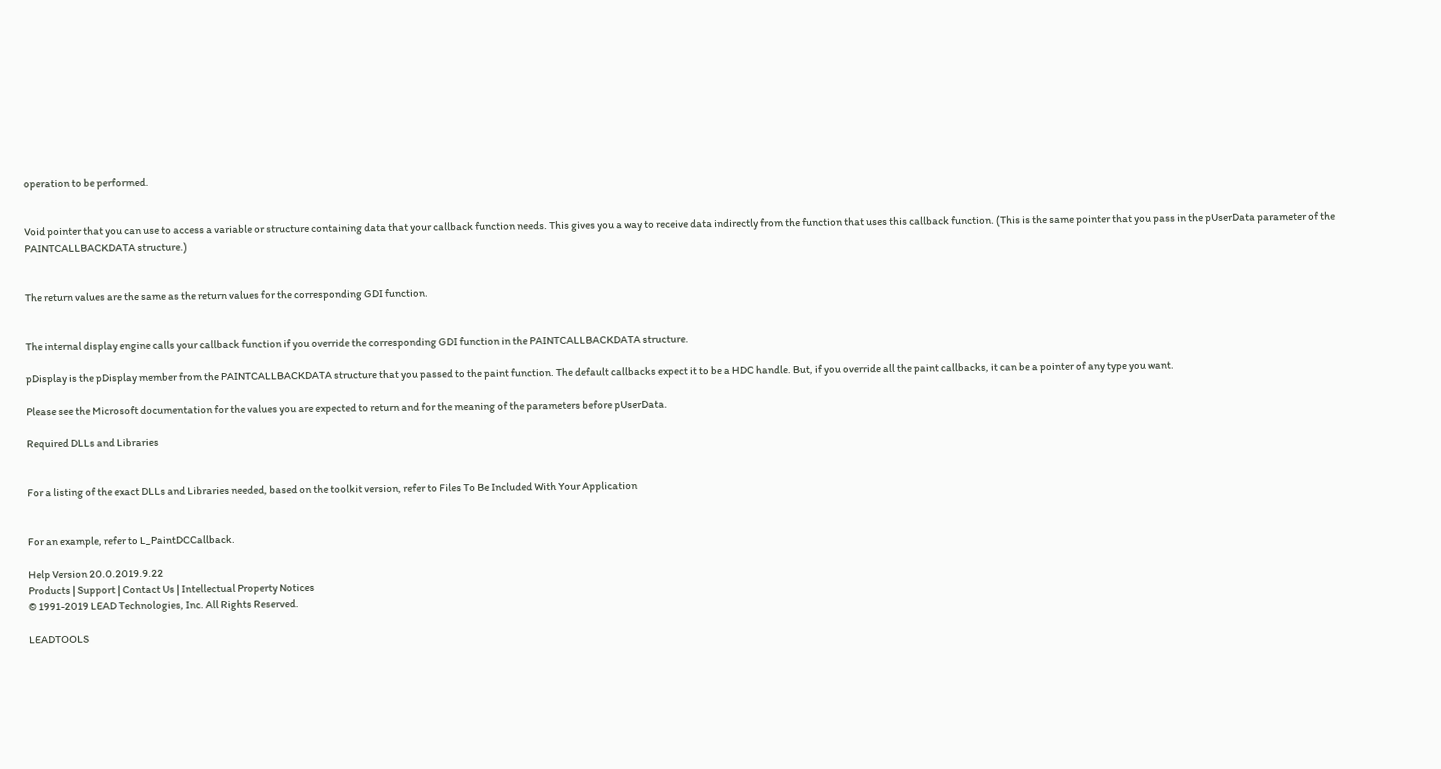operation to be performed.


Void pointer that you can use to access a variable or structure containing data that your callback function needs. This gives you a way to receive data indirectly from the function that uses this callback function. (This is the same pointer that you pass in the pUserData parameter of the PAINTCALLBACKDATA structure.)


The return values are the same as the return values for the corresponding GDI function.


The internal display engine calls your callback function if you override the corresponding GDI function in the PAINTCALLBACKDATA structure.

pDisplay is the pDisplay member from the PAINTCALLBACKDATA structure that you passed to the paint function. The default callbacks expect it to be a HDC handle. But, if you override all the paint callbacks, it can be a pointer of any type you want.

Please see the Microsoft documentation for the values you are expected to return and for the meaning of the parameters before pUserData.

Required DLLs and Libraries


For a listing of the exact DLLs and Libraries needed, based on the toolkit version, refer to Files To Be Included With Your Application


For an example, refer to L_PaintDCCallback.

Help Version 20.0.2019.9.22
Products | Support | Contact Us | Intellectual Property Notices
© 1991-2019 LEAD Technologies, Inc. All Rights Reserved.

LEADTOOLS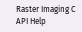Raster Imaging C API Help